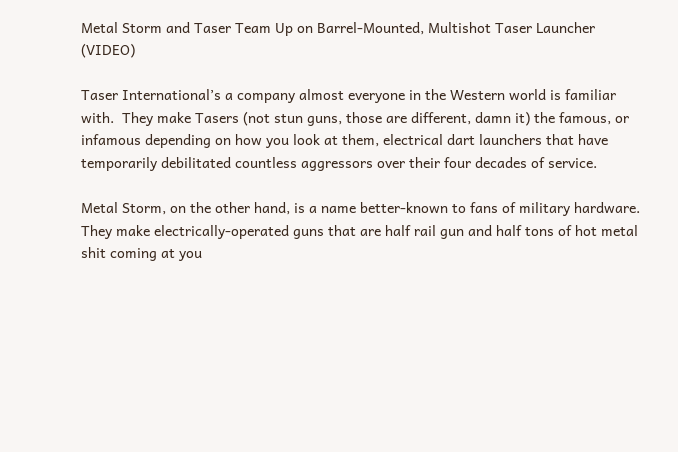Metal Storm and Taser Team Up on Barrel-Mounted, Multishot Taser Launcher (VIDEO)

Taser International’s a company almost everyone in the Western world is familiar with.  They make Tasers (not stun guns, those are different, damn it) the famous, or infamous depending on how you look at them, electrical dart launchers that have temporarily debilitated countless aggressors over their four decades of service.

Metal Storm, on the other hand, is a name better-known to fans of military hardware.  They make electrically-operated guns that are half rail gun and half tons of hot metal shit coming at you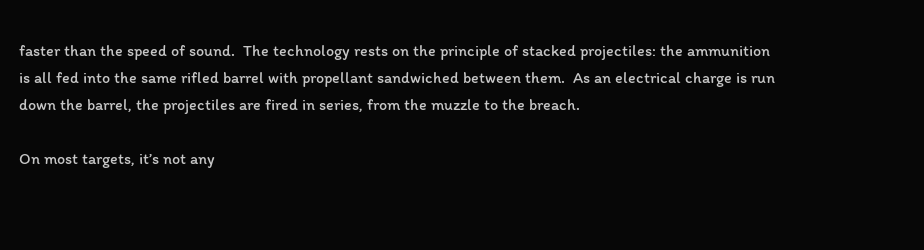faster than the speed of sound.  The technology rests on the principle of stacked projectiles: the ammunition is all fed into the same rifled barrel with propellant sandwiched between them.  As an electrical charge is run down the barrel, the projectiles are fired in series, from the muzzle to the breach.

On most targets, it’s not any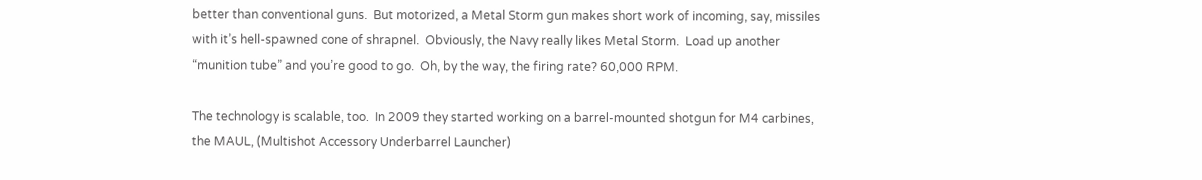better than conventional guns.  But motorized, a Metal Storm gun makes short work of incoming, say, missiles with it’s hell-spawned cone of shrapnel.  Obviously, the Navy really likes Metal Storm.  Load up another “munition tube” and you’re good to go.  Oh, by the way, the firing rate? 60,000 RPM.

The technology is scalable, too.  In 2009 they started working on a barrel-mounted shotgun for M4 carbines, the MAUL, (Multishot Accessory Underbarrel Launcher)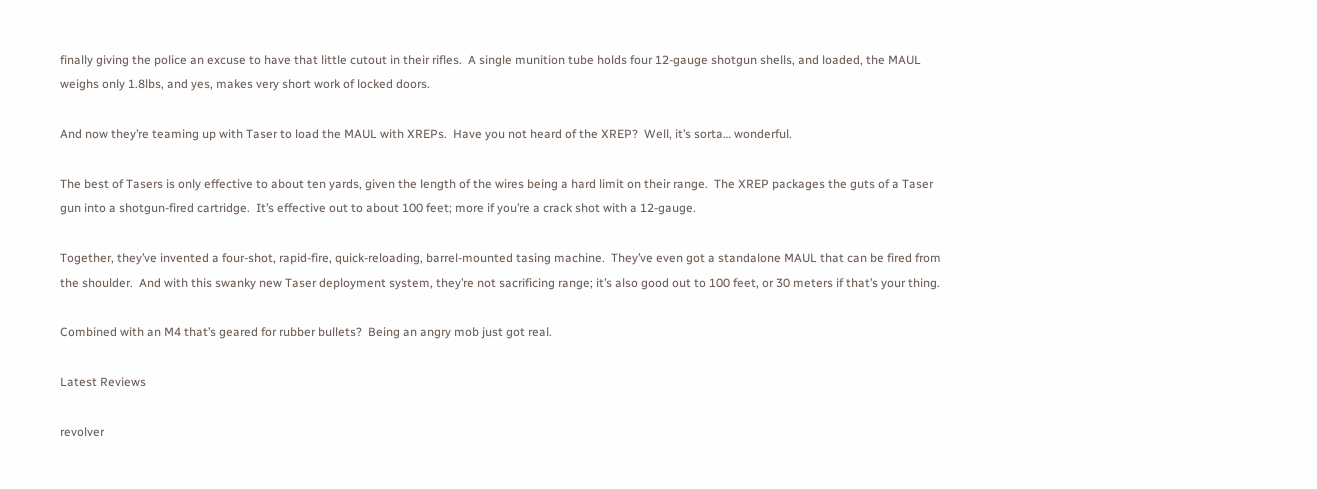finally giving the police an excuse to have that little cutout in their rifles.  A single munition tube holds four 12-gauge shotgun shells, and loaded, the MAUL weighs only 1.8lbs, and yes, makes very short work of locked doors.

And now they’re teaming up with Taser to load the MAUL with XREPs.  Have you not heard of the XREP?  Well, it’s sorta… wonderful.

The best of Tasers is only effective to about ten yards, given the length of the wires being a hard limit on their range.  The XREP packages the guts of a Taser gun into a shotgun-fired cartridge.  It’s effective out to about 100 feet; more if you’re a crack shot with a 12-gauge.

Together, they’ve invented a four-shot, rapid-fire, quick-reloading, barrel-mounted tasing machine.  They’ve even got a standalone MAUL that can be fired from the shoulder.  And with this swanky new Taser deployment system, they’re not sacrificing range; it’s also good out to 100 feet, or 30 meters if that’s your thing.

Combined with an M4 that’s geared for rubber bullets?  Being an angry mob just got real.

Latest Reviews

revolver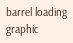barrel loading graphic